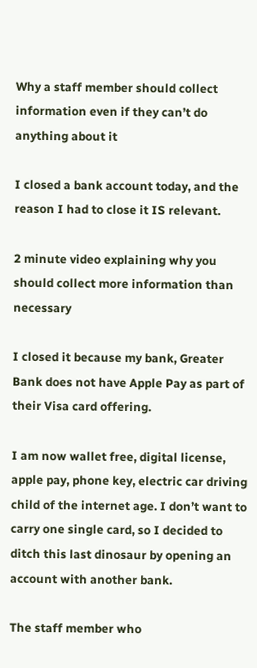Why a staff member should collect information even if they can’t do anything about it

I closed a bank account today, and the reason I had to close it IS relevant.

2 minute video explaining why you should collect more information than necessary

I closed it because my bank, Greater Bank does not have Apple Pay as part of their Visa card offering.

I am now wallet free, digital license, apple pay, phone key, electric car driving child of the internet age. I don’t want to carry one single card, so I decided to ditch this last dinosaur by opening an account with another bank.

The staff member who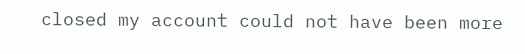closed my account could not have been more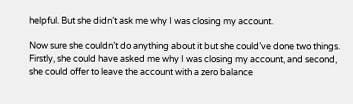helpful. But she didn’t ask me why I was closing my account.

Now sure she couldn’t do anything about it but she could’ve done two things. Firstly, she could have asked me why I was closing my account, and second, she could offer to leave the account with a zero balance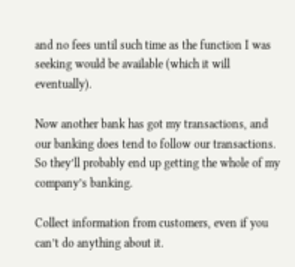and no fees until such time as the function I was seeking would be available (which it will eventually).

Now another bank has got my transactions, and our banking does tend to follow our transactions. So they’ll probably end up getting the whole of my company’s banking.

Collect information from customers, even if you can’t do anything about it.